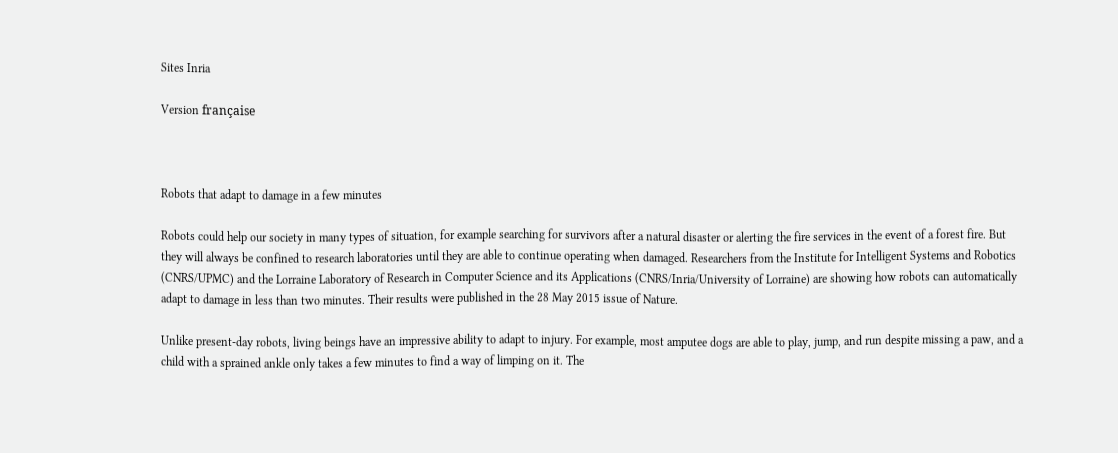Sites Inria

Version française



Robots that adapt to damage in a few minutes

Robots could help our society in many types of situation, for example searching for survivors after a natural disaster or alerting the fire services in the event of a forest fire. But they will always be confined to research laboratories until they are able to continue operating when damaged. Researchers from the Institute for Intelligent Systems and Robotics (CNRS/UPMC) and the Lorraine Laboratory of Research in Computer Science and its Applications (CNRS/Inria/University of Lorraine) are showing how robots can automatically adapt to damage in less than two minutes. Their results were published in the 28 May 2015 issue of Nature.

Unlike present-day robots, living beings have an impressive ability to adapt to injury. For example, most amputee dogs are able to play, jump, and run despite missing a paw, and a child with a sprained ankle only takes a few minutes to find a way of limping on it. The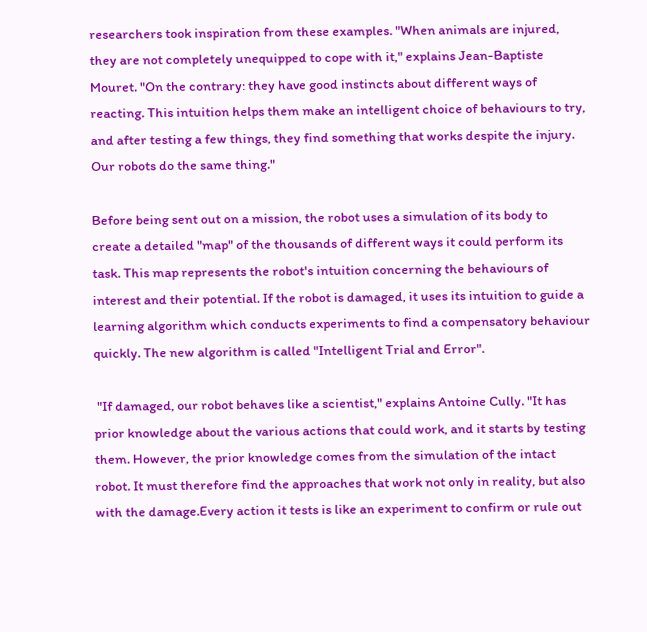researchers took inspiration from these examples. "When animals are injured, they are not completely unequipped to cope with it," explains Jean-Baptiste Mouret. "On the contrary: they have good instincts about different ways of reacting. This intuition helps them make an intelligent choice of behaviours to try, and after testing a few things, they find something that works despite the injury. Our robots do the same thing."

Before being sent out on a mission, the robot uses a simulation of its body to create a detailed "map" of the thousands of different ways it could perform its task. This map represents the robot's intuition concerning the behaviours of interest and their potential. If the robot is damaged, it uses its intuition to guide a learning algorithm which conducts experiments to find a compensatory behaviour quickly. The new algorithm is called "Intelligent Trial and Error".

 "If damaged, our robot behaves like a scientist," explains Antoine Cully. "It has prior knowledge about the various actions that could work, and it starts by testing them. However, the prior knowledge comes from the simulation of the intact robot. It must therefore find the approaches that work not only in reality, but also with the damage.Every action it tests is like an experiment to confirm or rule out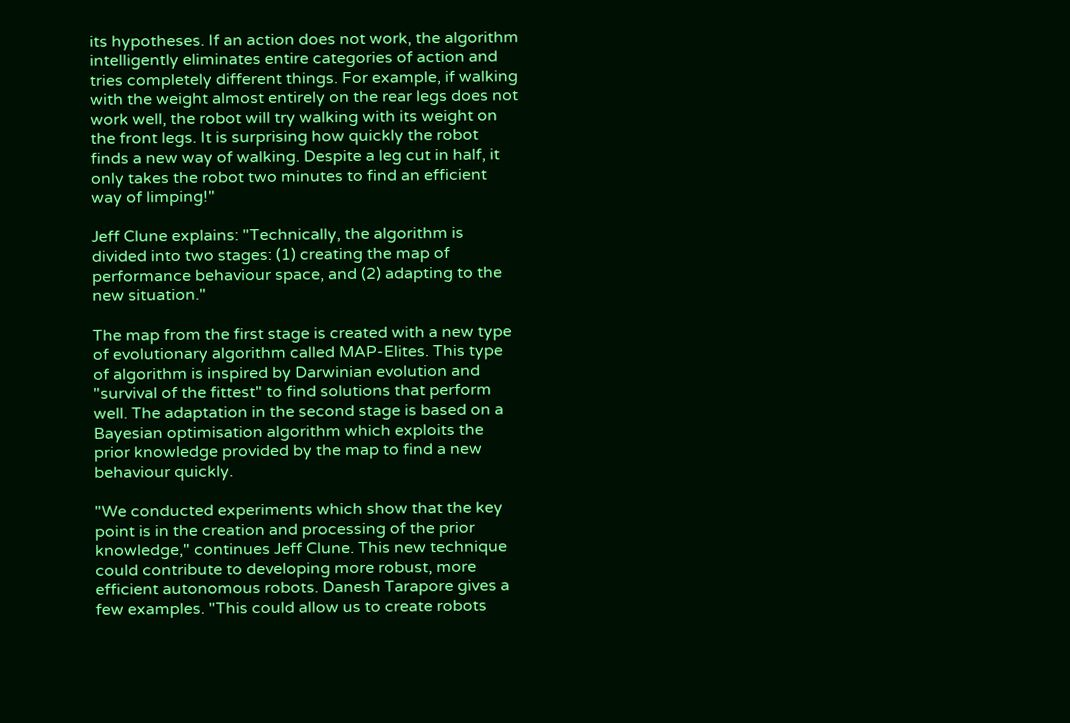its hypotheses. If an action does not work, the algorithm intelligently eliminates entire categories of action and tries completely different things. For example, if walking with the weight almost entirely on the rear legs does not work well, the robot will try walking with its weight on the front legs. It is surprising how quickly the robot finds a new way of walking. Despite a leg cut in half, it only takes the robot two minutes to find an efficient way of limping!"

Jeff Clune explains: "Technically, the algorithm is divided into two stages: (1) creating the map of performance behaviour space, and (2) adapting to the new situation."

The map from the first stage is created with a new type of evolutionary algorithm called MAP-Elites. This type of algorithm is inspired by Darwinian evolution and "survival of the fittest" to find solutions that perform well. The adaptation in the second stage is based on a Bayesian optimisation algorithm which exploits the prior knowledge provided by the map to find a new behaviour quickly.

"We conducted experiments which show that the key point is in the creation and processing of the prior knowledge," continues Jeff Clune. This new technique could contribute to developing more robust, more efficient autonomous robots. Danesh Tarapore gives a few examples. "This could allow us to create robots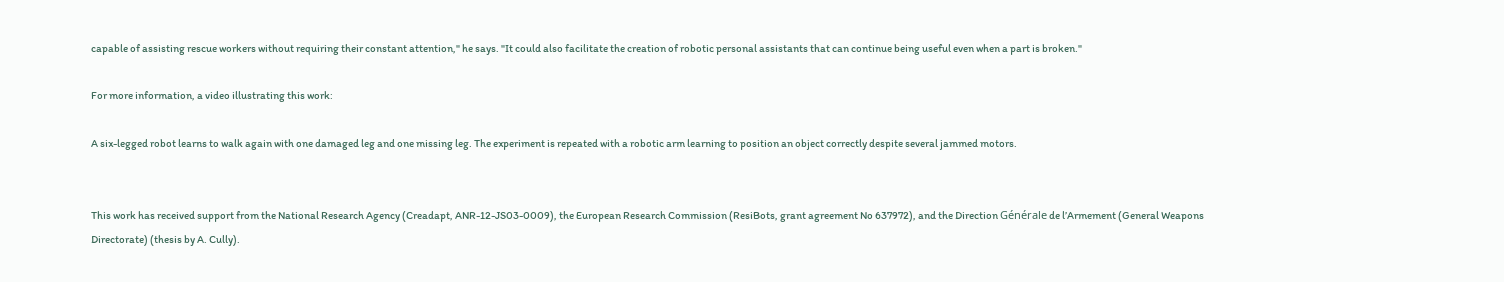capable of assisting rescue workers without requiring their constant attention," he says. "It could also facilitate the creation of robotic personal assistants that can continue being useful even when a part is broken."

For more information, a video illustrating this work:

A six-legged robot learns to walk again with one damaged leg and one missing leg. The experiment is repeated with a robotic arm learning to position an object correctly despite several jammed motors.


This work has received support from the National Research Agency (Creadapt, ANR-12-JS03-0009), the European Research Commission (ResiBots, grant agreement No 637972), and the Direction Générale de l’Armement (General Weapons Directorate) (thesis by A. Cully).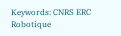Keywords: CNRS ERC Robotique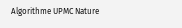Algorithme UPMC Nature